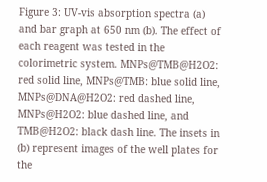Figure 3: UV-vis absorption spectra (a) and bar graph at 650 nm (b). The effect of each reagent was tested in the colorimetric system. MNPs@TMB@H2O2: red solid line, MNPs@TMB: blue solid line, MNPs@DNA@H2O2: red dashed line, MNPs@H2O2: blue dashed line, and TMB@H2O2: black dash line. The insets in (b) represent images of the well plates for the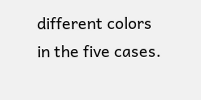different colors in the five cases.